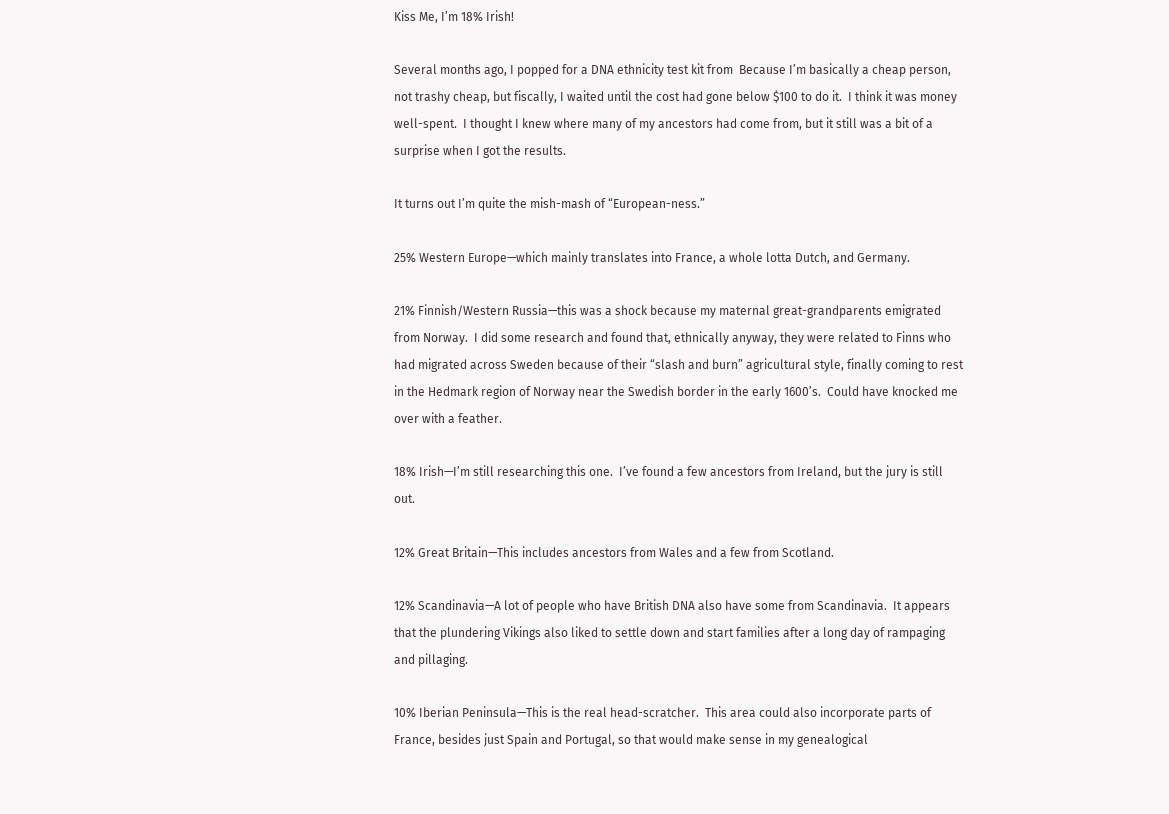Kiss Me, I’m 18% Irish!

Several months ago, I popped for a DNA ethnicity test kit from  Because I’m basically a cheap person, not trashy cheap, but fiscally, I waited until the cost had gone below $100 to do it.  I think it was money well-spent.  I thought I knew where many of my ancestors had come from, but it still was a bit of a surprise when I got the results.

It turns out I’m quite the mish-mash of “European-ness.”

25% Western Europe—which mainly translates into France, a whole lotta Dutch, and Germany.

21% Finnish/Western Russia—this was a shock because my maternal great-grandparents emigrated from Norway.  I did some research and found that, ethnically anyway, they were related to Finns who had migrated across Sweden because of their “slash and burn” agricultural style, finally coming to rest in the Hedmark region of Norway near the Swedish border in the early 1600’s.  Could have knocked me over with a feather.

18% Irish—I’m still researching this one.  I’ve found a few ancestors from Ireland, but the jury is still out.

12% Great Britain—This includes ancestors from Wales and a few from Scotland.

12% Scandinavia—A lot of people who have British DNA also have some from Scandinavia.  It appears that the plundering Vikings also liked to settle down and start families after a long day of rampaging and pillaging.

10% Iberian Peninsula—This is the real head-scratcher.  This area could also incorporate parts of France, besides just Spain and Portugal, so that would make sense in my genealogical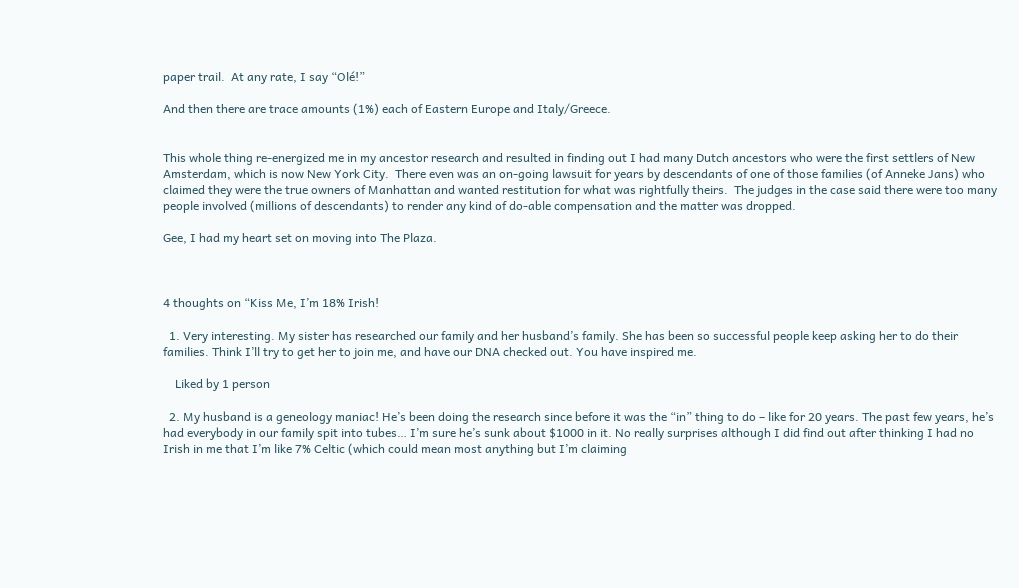paper trail.  At any rate, I say “Olé!”

And then there are trace amounts (1%) each of Eastern Europe and Italy/Greece.


This whole thing re-energized me in my ancestor research and resulted in finding out I had many Dutch ancestors who were the first settlers of New Amsterdam, which is now New York City.  There even was an on-going lawsuit for years by descendants of one of those families (of Anneke Jans) who claimed they were the true owners of Manhattan and wanted restitution for what was rightfully theirs.  The judges in the case said there were too many people involved (millions of descendants) to render any kind of do-able compensation and the matter was dropped.

Gee, I had my heart set on moving into The Plaza.



4 thoughts on “Kiss Me, I’m 18% Irish!

  1. Very interesting. My sister has researched our family and her husband’s family. She has been so successful people keep asking her to do their families. Think I’ll try to get her to join me, and have our DNA checked out. You have inspired me.

    Liked by 1 person

  2. My husband is a geneology maniac! He’s been doing the research since before it was the “in” thing to do – like for 20 years. The past few years, he’s had everybody in our family spit into tubes… I’m sure he’s sunk about $1000 in it. No really surprises although I did find out after thinking I had no Irish in me that I’m like 7% Celtic (which could mean most anything but I’m claiming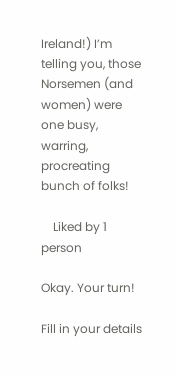Ireland!) I’m telling you, those Norsemen (and women) were one busy, warring, procreating bunch of folks!

    Liked by 1 person

Okay. Your turn!

Fill in your details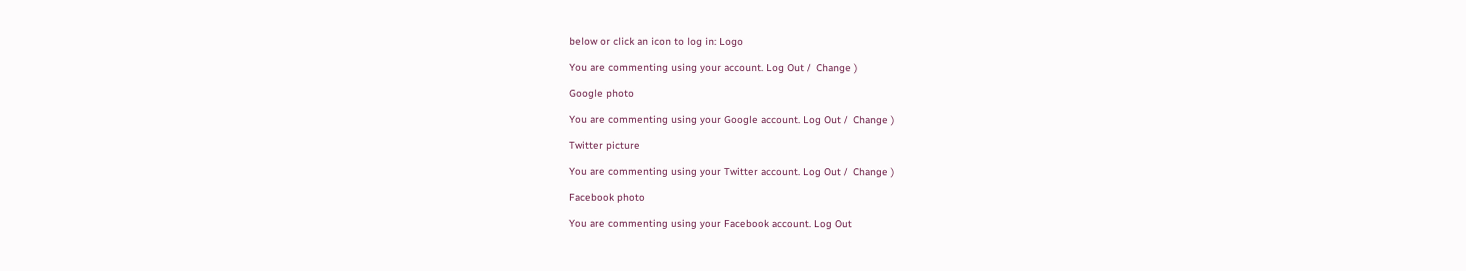below or click an icon to log in: Logo

You are commenting using your account. Log Out /  Change )

Google photo

You are commenting using your Google account. Log Out /  Change )

Twitter picture

You are commenting using your Twitter account. Log Out /  Change )

Facebook photo

You are commenting using your Facebook account. Log Out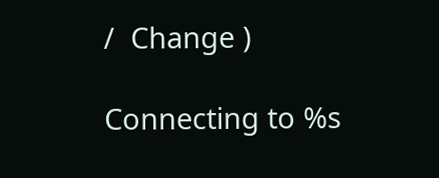/  Change )

Connecting to %s